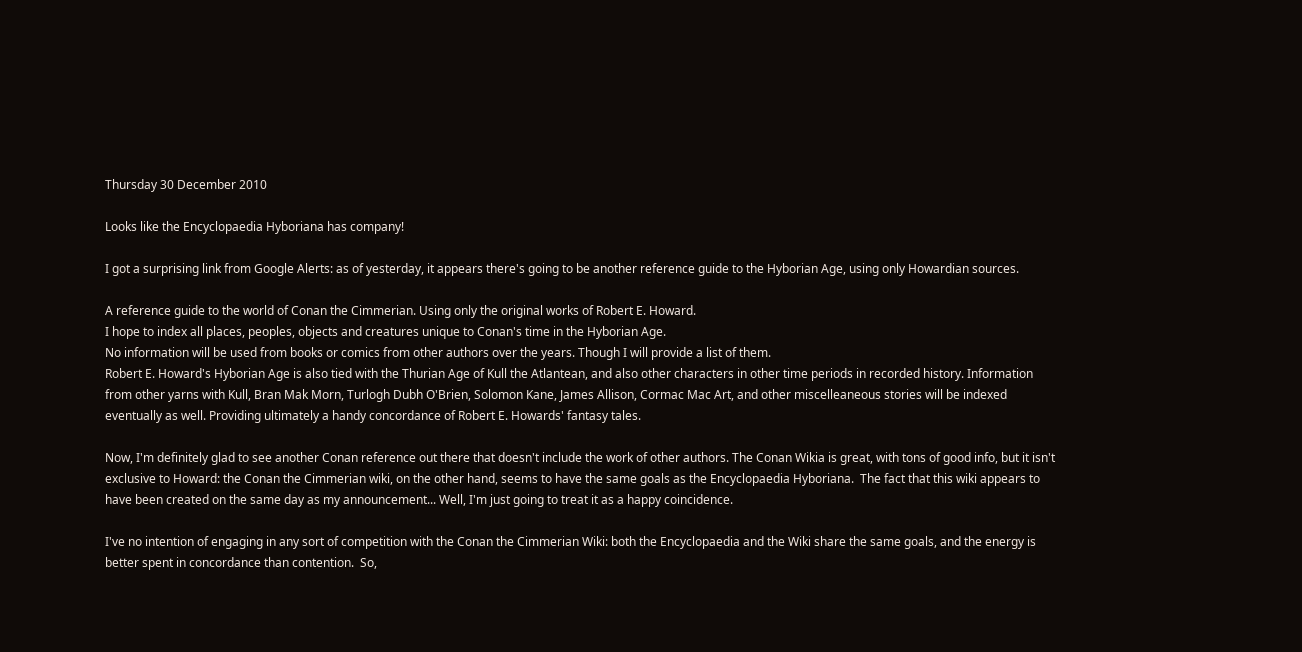Thursday 30 December 2010

Looks like the Encyclopaedia Hyboriana has company!

I got a surprising link from Google Alerts: as of yesterday, it appears there's going to be another reference guide to the Hyborian Age, using only Howardian sources.

A reference guide to the world of Conan the Cimmerian. Using only the original works of Robert E. Howard.
I hope to index all places, peoples, objects and creatures unique to Conan's time in the Hyborian Age.
No information will be used from books or comics from other authors over the years. Though I will provide a list of them.
Robert E. Howard's Hyborian Age is also tied with the Thurian Age of Kull the Atlantean, and also other characters in other time periods in recorded history. Information from other yarns with Kull, Bran Mak Morn, Turlogh Dubh O'Brien, Solomon Kane, James Allison, Cormac Mac Art, and other miscelleaneous stories will be indexed eventually as well. Providing ultimately a handy concordance of Robert E. Howards' fantasy tales.

Now, I'm definitely glad to see another Conan reference out there that doesn't include the work of other authors. The Conan Wikia is great, with tons of good info, but it isn't exclusive to Howard: the Conan the Cimmerian wiki, on the other hand, seems to have the same goals as the Encyclopaedia Hyboriana.  The fact that this wiki appears to have been created on the same day as my announcement... Well, I'm just going to treat it as a happy coincidence.

I've no intention of engaging in any sort of competition with the Conan the Cimmerian Wiki: both the Encyclopaedia and the Wiki share the same goals, and the energy is better spent in concordance than contention.  So,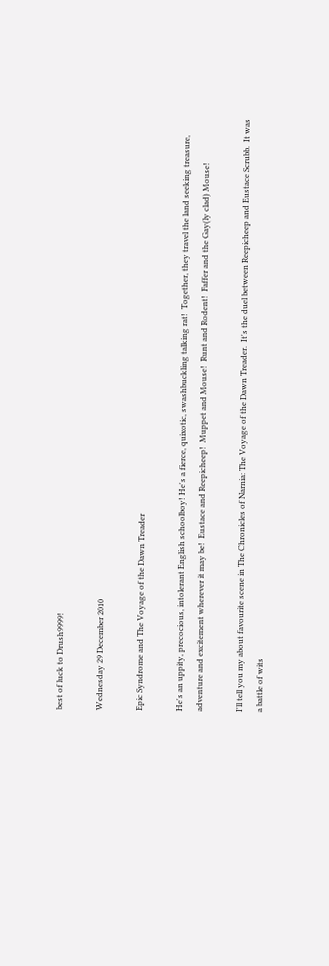best of luck to Drush9999!

Wednesday 29 December 2010

Epic Syndrome and The Voyage of the Dawn Treader

He's an uppity, precocious, intolerant English schoolboy! He's a fierce, quixotic, swashbuckling talking rat!  Together, they travel the land seeking treasure, adventure and excitement wherever it may be!  Eustace and Reepicheep!  Muppet and Mouse!  Runt and Rodent!  Faffer and the Gay(ly clad) Mouse!

I'll tell you my about favourite scene in The Chronicles of Narnia: The Voyage of the Dawn Treader.  It's the duel between Reepicheep and Eustace Scrubb.  It was a battle of wits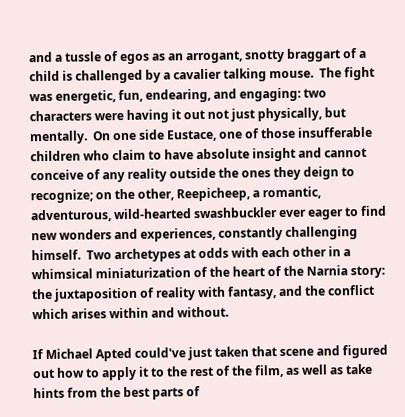and a tussle of egos as an arrogant, snotty braggart of a child is challenged by a cavalier talking mouse.  The fight was energetic, fun, endearing, and engaging: two characters were having it out not just physically, but mentally.  On one side Eustace, one of those insufferable children who claim to have absolute insight and cannot conceive of any reality outside the ones they deign to recognize; on the other, Reepicheep, a romantic, adventurous, wild-hearted swashbuckler ever eager to find new wonders and experiences, constantly challenging himself.  Two archetypes at odds with each other in a whimsical miniaturization of the heart of the Narnia story: the juxtaposition of reality with fantasy, and the conflict which arises within and without.

If Michael Apted could've just taken that scene and figured out how to apply it to the rest of the film, as well as take hints from the best parts of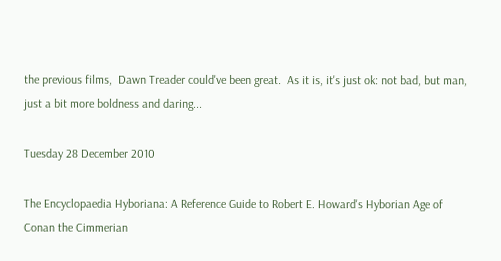the previous films,  Dawn Treader could've been great.  As it is, it's just ok: not bad, but man, just a bit more boldness and daring...

Tuesday 28 December 2010

The Encyclopaedia Hyboriana: A Reference Guide to Robert E. Howard's Hyborian Age of Conan the Cimmerian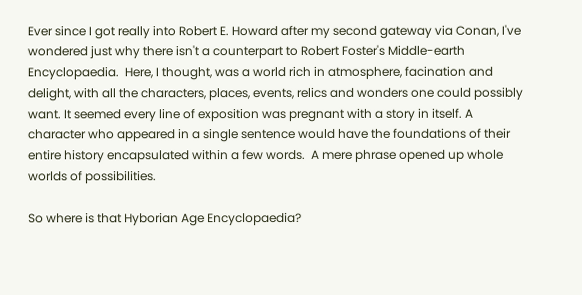Ever since I got really into Robert E. Howard after my second gateway via Conan, I've wondered just why there isn't a counterpart to Robert Foster's Middle-earth Encyclopaedia.  Here, I thought, was a world rich in atmosphere, facination and delight, with all the characters, places, events, relics and wonders one could possibly want. It seemed every line of exposition was pregnant with a story in itself. A character who appeared in a single sentence would have the foundations of their entire history encapsulated within a few words.  A mere phrase opened up whole worlds of possibilities.

So where is that Hyborian Age Encyclopaedia?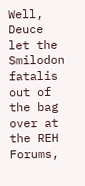Well, Deuce let the Smilodon fatalis out of the bag over at the REH Forums,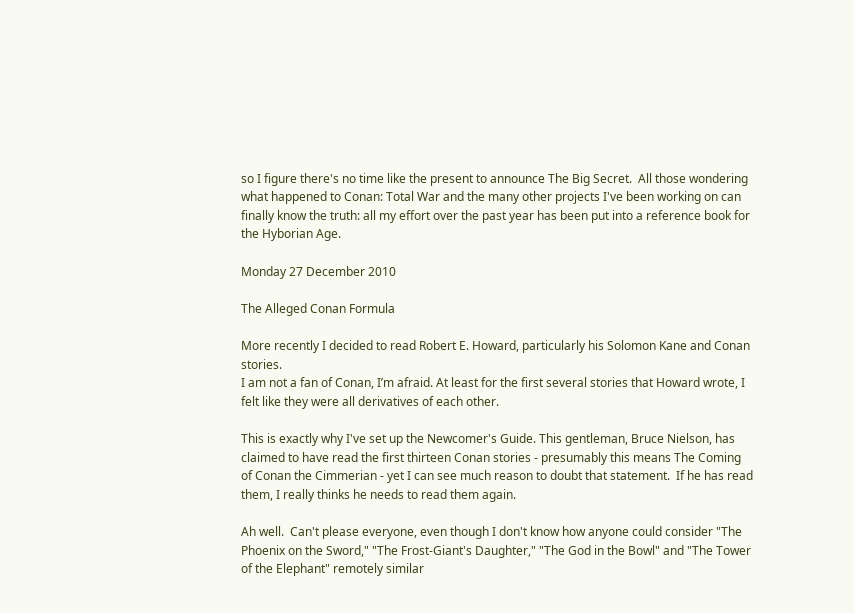so I figure there's no time like the present to announce The Big Secret.  All those wondering what happened to Conan: Total War and the many other projects I've been working on can finally know the truth: all my effort over the past year has been put into a reference book for the Hyborian Age.

Monday 27 December 2010

The Alleged Conan Formula

More recently I decided to read Robert E. Howard, particularly his Solomon Kane and Conan stories.
I am not a fan of Conan, I’m afraid. At least for the first several stories that Howard wrote, I felt like they were all derivatives of each other.

This is exactly why I've set up the Newcomer's Guide. This gentleman, Bruce Nielson, has claimed to have read the first thirteen Conan stories - presumably this means The Coming of Conan the Cimmerian - yet I can see much reason to doubt that statement.  If he has read them, I really thinks he needs to read them again.

Ah well.  Can't please everyone, even though I don't know how anyone could consider "The Phoenix on the Sword," "The Frost-Giant's Daughter," "The God in the Bowl" and "The Tower of the Elephant" remotely similar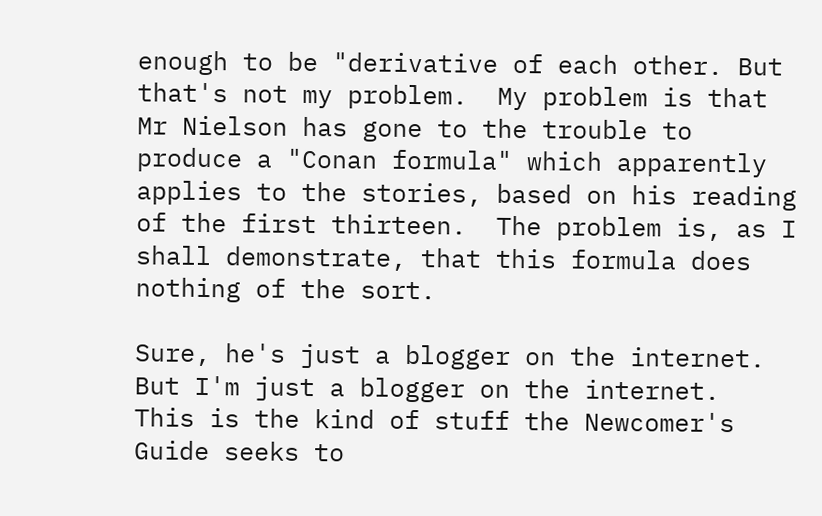enough to be "derivative of each other. But that's not my problem.  My problem is that Mr Nielson has gone to the trouble to produce a "Conan formula" which apparently applies to the stories, based on his reading of the first thirteen.  The problem is, as I shall demonstrate, that this formula does nothing of the sort.

Sure, he's just a blogger on the internet.  But I'm just a blogger on the internet.  This is the kind of stuff the Newcomer's Guide seeks to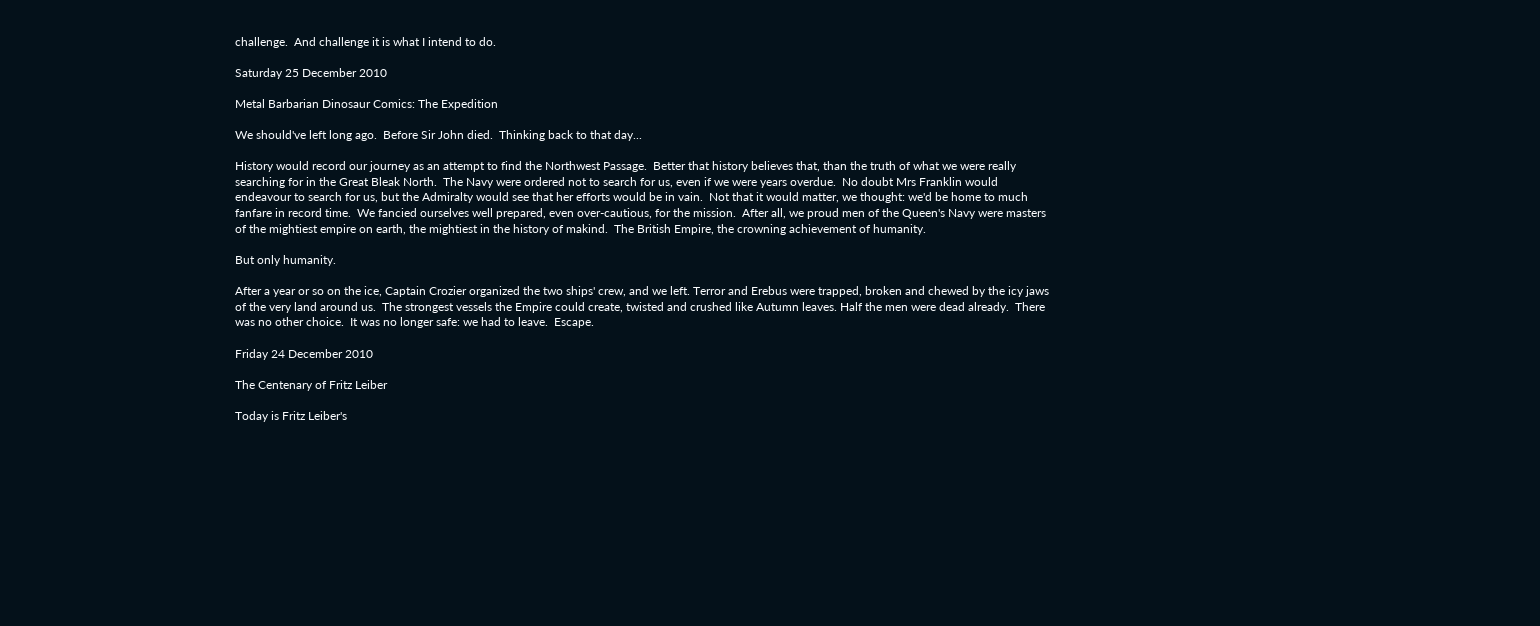challenge.  And challenge it is what I intend to do.

Saturday 25 December 2010

Metal Barbarian Dinosaur Comics: The Expedition

We should've left long ago.  Before Sir John died.  Thinking back to that day...

History would record our journey as an attempt to find the Northwest Passage.  Better that history believes that, than the truth of what we were really searching for in the Great Bleak North.  The Navy were ordered not to search for us, even if we were years overdue.  No doubt Mrs Franklin would endeavour to search for us, but the Admiralty would see that her efforts would be in vain.  Not that it would matter, we thought: we'd be home to much fanfare in record time.  We fancied ourselves well prepared, even over-cautious, for the mission.  After all, we proud men of the Queen's Navy were masters of the mightiest empire on earth, the mightiest in the history of makind.  The British Empire, the crowning achievement of humanity.

But only humanity.

After a year or so on the ice, Captain Crozier organized the two ships' crew, and we left. Terror and Erebus were trapped, broken and chewed by the icy jaws of the very land around us.  The strongest vessels the Empire could create, twisted and crushed like Autumn leaves. Half the men were dead already.  There was no other choice.  It was no longer safe: we had to leave.  Escape.

Friday 24 December 2010

The Centenary of Fritz Leiber

Today is Fritz Leiber's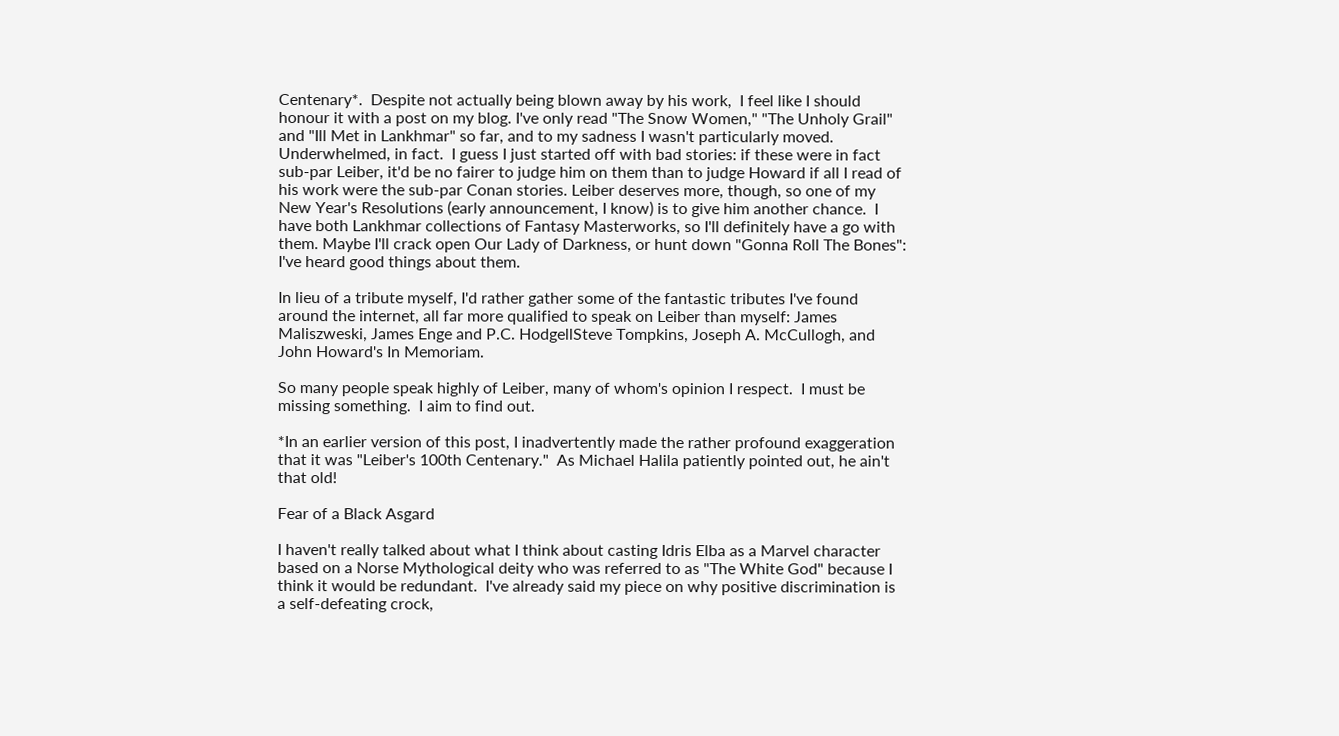Centenary*.  Despite not actually being blown away by his work,  I feel like I should honour it with a post on my blog. I've only read "The Snow Women," "The Unholy Grail" and "Ill Met in Lankhmar" so far, and to my sadness I wasn't particularly moved.  Underwhelmed, in fact.  I guess I just started off with bad stories: if these were in fact sub-par Leiber, it'd be no fairer to judge him on them than to judge Howard if all I read of his work were the sub-par Conan stories. Leiber deserves more, though, so one of my New Year's Resolutions (early announcement, I know) is to give him another chance.  I have both Lankhmar collections of Fantasy Masterworks, so I'll definitely have a go with them. Maybe I'll crack open Our Lady of Darkness, or hunt down "Gonna Roll The Bones": I've heard good things about them.

In lieu of a tribute myself, I'd rather gather some of the fantastic tributes I've found around the internet, all far more qualified to speak on Leiber than myself: James Maliszweski, James Enge and P.C. HodgellSteve Tompkins, Joseph A. McCullogh, and John Howard's In Memoriam.

So many people speak highly of Leiber, many of whom's opinion I respect.  I must be missing something.  I aim to find out.

*In an earlier version of this post, I inadvertently made the rather profound exaggeration that it was "Leiber's 100th Centenary."  As Michael Halila patiently pointed out, he ain't that old!

Fear of a Black Asgard

I haven't really talked about what I think about casting Idris Elba as a Marvel character based on a Norse Mythological deity who was referred to as "The White God" because I think it would be redundant.  I've already said my piece on why positive discrimination is a self-defeating crock,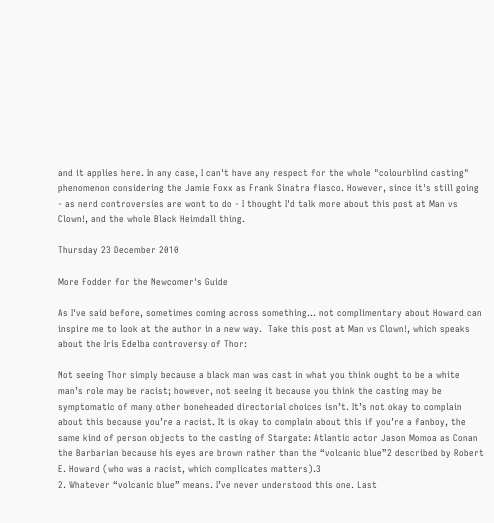and it applies here. In any case, I can't have any respect for the whole "colourblind casting" phenomenon considering the Jamie Foxx as Frank Sinatra fiasco. However, since it's still going - as nerd controversies are wont to do - I thought I'd talk more about this post at Man vs Clown!, and the whole Black Heimdall thing.

Thursday 23 December 2010

More Fodder for the Newcomer's Guide

As I've said before, sometimes coming across something... not complimentary about Howard can inspire me to look at the author in a new way.  Take this post at Man vs Clown!, which speaks about the Iris Edelba controversy of Thor:

Not seeing Thor simply because a black man was cast in what you think ought to be a white man’s role may be racist; however, not seeing it because you think the casting may be symptomatic of many other boneheaded directorial choices isn’t. It’s not okay to complain about this because you’re a racist. It is okay to complain about this if you’re a fanboy, the same kind of person objects to the casting of Stargate: Atlantic actor Jason Momoa as Conan the Barbarian because his eyes are brown rather than the “volcanic blue”2 described by Robert E. Howard (who was a racist, which complicates matters).3
2. Whatever “volcanic blue” means. I’ve never understood this one. Last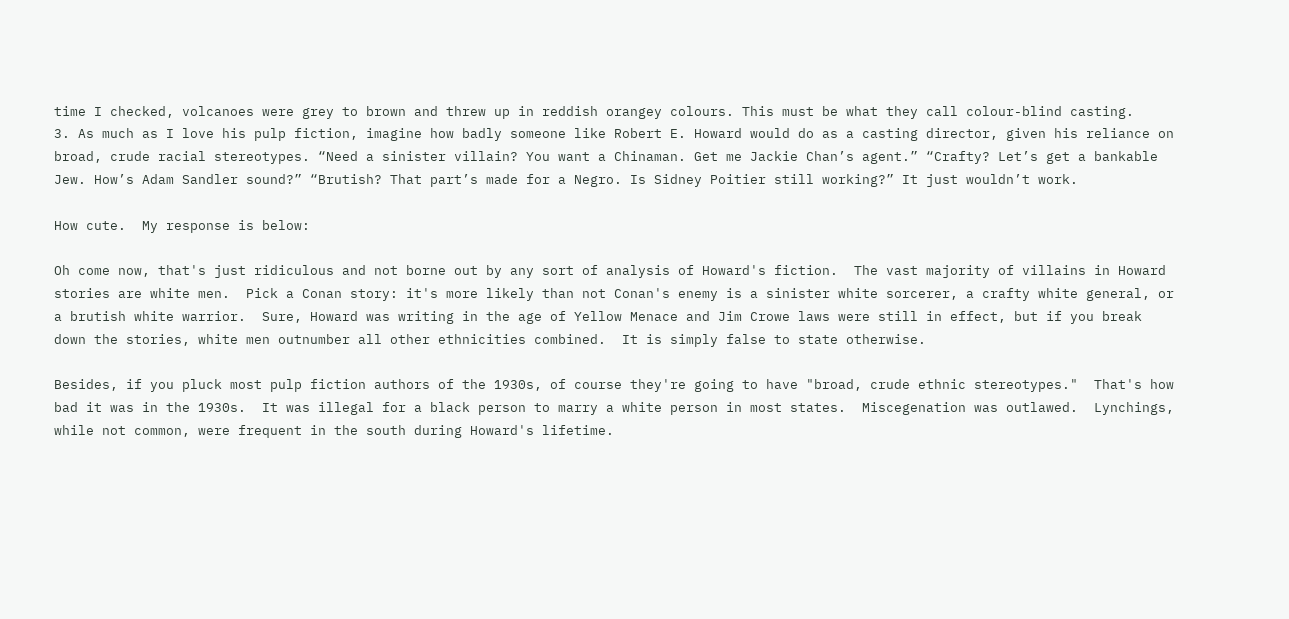time I checked, volcanoes were grey to brown and threw up in reddish orangey colours. This must be what they call colour-blind casting.
3. As much as I love his pulp fiction, imagine how badly someone like Robert E. Howard would do as a casting director, given his reliance on broad, crude racial stereotypes. “Need a sinister villain? You want a Chinaman. Get me Jackie Chan’s agent.” “Crafty? Let’s get a bankable Jew. How’s Adam Sandler sound?” “Brutish? That part’s made for a Negro. Is Sidney Poitier still working?” It just wouldn’t work.

How cute.  My response is below:

Oh come now, that's just ridiculous and not borne out by any sort of analysis of Howard's fiction.  The vast majority of villains in Howard stories are white men.  Pick a Conan story: it's more likely than not Conan's enemy is a sinister white sorcerer, a crafty white general, or a brutish white warrior.  Sure, Howard was writing in the age of Yellow Menace and Jim Crowe laws were still in effect, but if you break down the stories, white men outnumber all other ethnicities combined.  It is simply false to state otherwise.

Besides, if you pluck most pulp fiction authors of the 1930s, of course they're going to have "broad, crude ethnic stereotypes."  That's how bad it was in the 1930s.  It was illegal for a black person to marry a white person in most states.  Miscegenation was outlawed.  Lynchings, while not common, were frequent in the south during Howard's lifetime.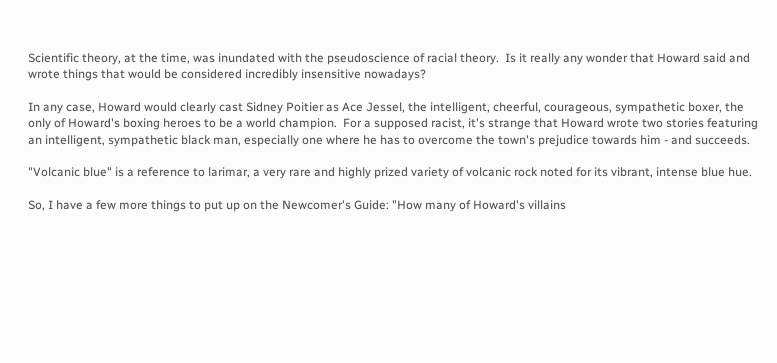Scientific theory, at the time, was inundated with the pseudoscience of racial theory.  Is it really any wonder that Howard said and wrote things that would be considered incredibly insensitive nowadays?

In any case, Howard would clearly cast Sidney Poitier as Ace Jessel, the intelligent, cheerful, courageous, sympathetic boxer, the only of Howard's boxing heroes to be a world champion.  For a supposed racist, it's strange that Howard wrote two stories featuring an intelligent, sympathetic black man, especially one where he has to overcome the town's prejudice towards him - and succeeds.

"Volcanic blue" is a reference to larimar, a very rare and highly prized variety of volcanic rock noted for its vibrant, intense blue hue.

So, I have a few more things to put up on the Newcomer's Guide: "How many of Howard's villains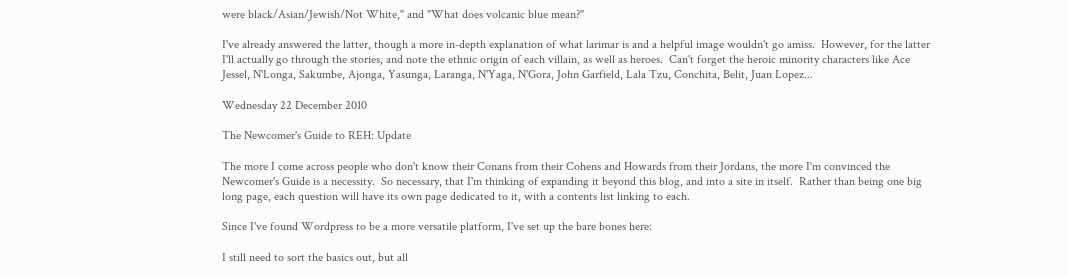were black/Asian/Jewish/Not White," and "What does volcanic blue mean?"

I've already answered the latter, though a more in-depth explanation of what larimar is and a helpful image wouldn't go amiss.  However, for the latter I'll actually go through the stories, and note the ethnic origin of each villain, as well as heroes.  Can't forget the heroic minority characters like Ace Jessel, N'Longa, Sakumbe, Ajonga, Yasunga, Laranga, N'Yaga, N'Gora, John Garfield, Lala Tzu, Conchita, Belit, Juan Lopez...

Wednesday 22 December 2010

The Newcomer's Guide to REH: Update

The more I come across people who don't know their Conans from their Cohens and Howards from their Jordans, the more I'm convinced the Newcomer's Guide is a necessity.  So necessary, that I'm thinking of expanding it beyond this blog, and into a site in itself.  Rather than being one big long page, each question will have its own page dedicated to it, with a contents list linking to each.

Since I've found Wordpress to be a more versatile platform, I've set up the bare bones here:

I still need to sort the basics out, but all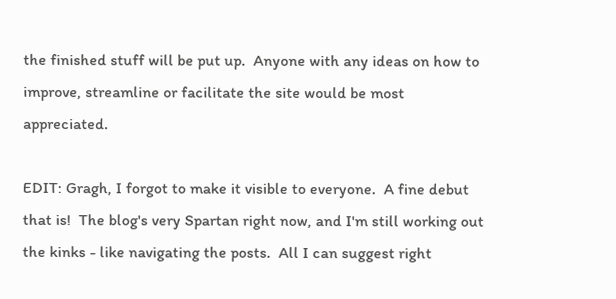the finished stuff will be put up.  Anyone with any ideas on how to improve, streamline or facilitate the site would be most appreciated.

EDIT: Gragh, I forgot to make it visible to everyone.  A fine debut that is!  The blog's very Spartan right now, and I'm still working out the kinks - like navigating the posts.  All I can suggest right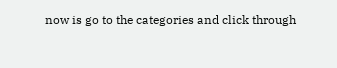now is go to the categories and click through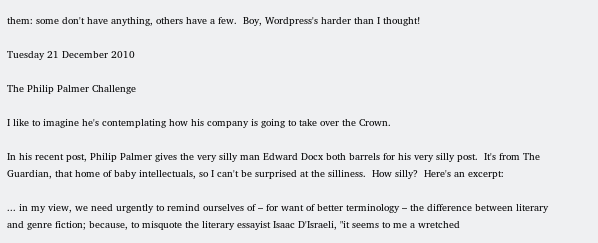them: some don't have anything, others have a few.  Boy, Wordpress's harder than I thought!

Tuesday 21 December 2010

The Philip Palmer Challenge

I like to imagine he's contemplating how his company is going to take over the Crown.

In his recent post, Philip Palmer gives the very silly man Edward Docx both barrels for his very silly post.  It's from The Guardian, that home of baby intellectuals, so I can't be surprised at the silliness.  How silly?  Here's an excerpt:

... in my view, we need urgently to remind ourselves of – for want of better terminology – the difference between literary and genre fiction; because, to misquote the literary essayist Isaac D'Israeli, "it seems to me a wretched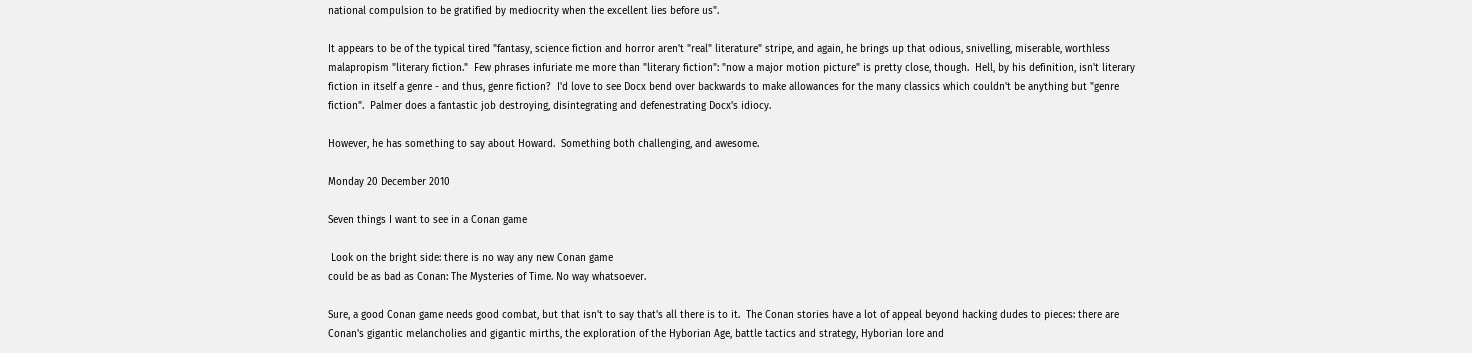national compulsion to be gratified by mediocrity when the excellent lies before us".

It appears to be of the typical tired "fantasy, science fiction and horror aren't "real" literature" stripe, and again, he brings up that odious, snivelling, miserable, worthless malapropism "literary fiction."  Few phrases infuriate me more than "literary fiction": "now a major motion picture" is pretty close, though.  Hell, by his definition, isn't literary fiction in itself a genre - and thus, genre fiction?  I'd love to see Docx bend over backwards to make allowances for the many classics which couldn't be anything but "genre fiction".  Palmer does a fantastic job destroying, disintegrating and defenestrating Docx's idiocy.

However, he has something to say about Howard.  Something both challenging, and awesome.

Monday 20 December 2010

Seven things I want to see in a Conan game

 Look on the bright side: there is no way any new Conan game
could be as bad as Conan: The Mysteries of Time. No way whatsoever.

Sure, a good Conan game needs good combat, but that isn't to say that's all there is to it.  The Conan stories have a lot of appeal beyond hacking dudes to pieces: there are Conan's gigantic melancholies and gigantic mirths, the exploration of the Hyborian Age, battle tactics and strategy, Hyborian lore and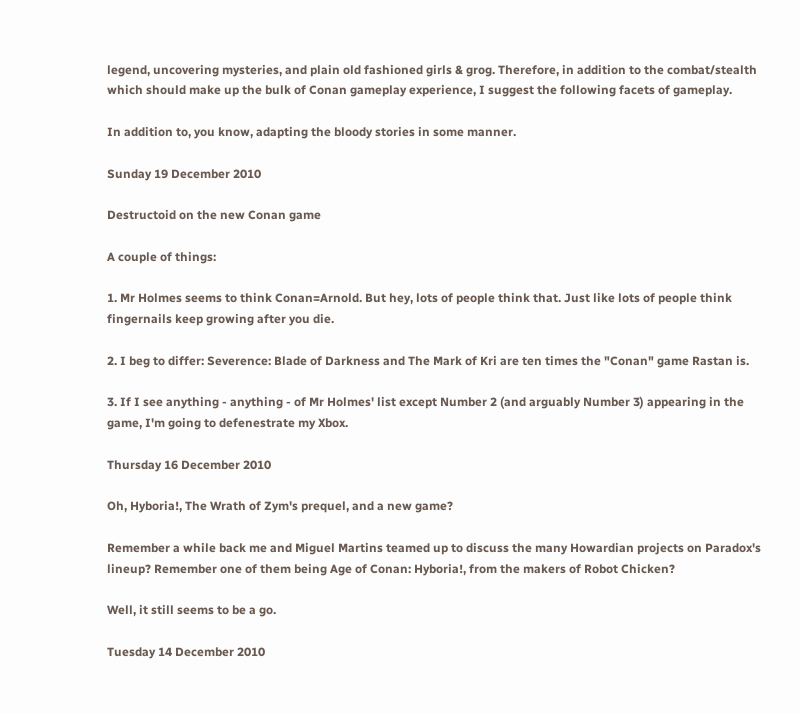legend, uncovering mysteries, and plain old fashioned girls & grog. Therefore, in addition to the combat/stealth which should make up the bulk of Conan gameplay experience, I suggest the following facets of gameplay.

In addition to, you know, adapting the bloody stories in some manner.

Sunday 19 December 2010

Destructoid on the new Conan game

A couple of things:

1. Mr Holmes seems to think Conan=Arnold. But hey, lots of people think that. Just like lots of people think fingernails keep growing after you die.

2. I beg to differ: Severence: Blade of Darkness and The Mark of Kri are ten times the "Conan" game Rastan is.

3. If I see anything - anything - of Mr Holmes' list except Number 2 (and arguably Number 3) appearing in the game, I'm going to defenestrate my Xbox.

Thursday 16 December 2010

Oh, Hyboria!, The Wrath of Zym's prequel, and a new game?

Remember a while back me and Miguel Martins teamed up to discuss the many Howardian projects on Paradox's lineup? Remember one of them being Age of Conan: Hyboria!, from the makers of Robot Chicken?

Well, it still seems to be a go.

Tuesday 14 December 2010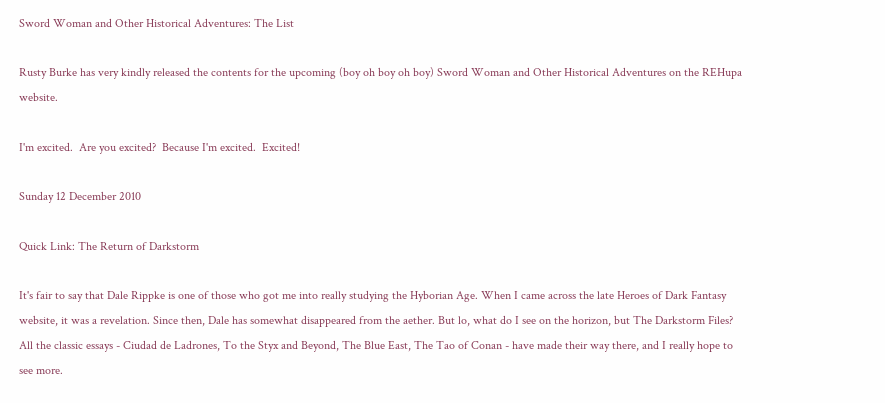Sword Woman and Other Historical Adventures: The List

Rusty Burke has very kindly released the contents for the upcoming (boy oh boy oh boy) Sword Woman and Other Historical Adventures on the REHupa website.

I'm excited.  Are you excited?  Because I'm excited.  Excited!

Sunday 12 December 2010

Quick Link: The Return of Darkstorm

It's fair to say that Dale Rippke is one of those who got me into really studying the Hyborian Age. When I came across the late Heroes of Dark Fantasy website, it was a revelation. Since then, Dale has somewhat disappeared from the aether. But lo, what do I see on the horizon, but The Darkstorm Files?  All the classic essays - Ciudad de Ladrones, To the Styx and Beyond, The Blue East, The Tao of Conan - have made their way there, and I really hope to see more.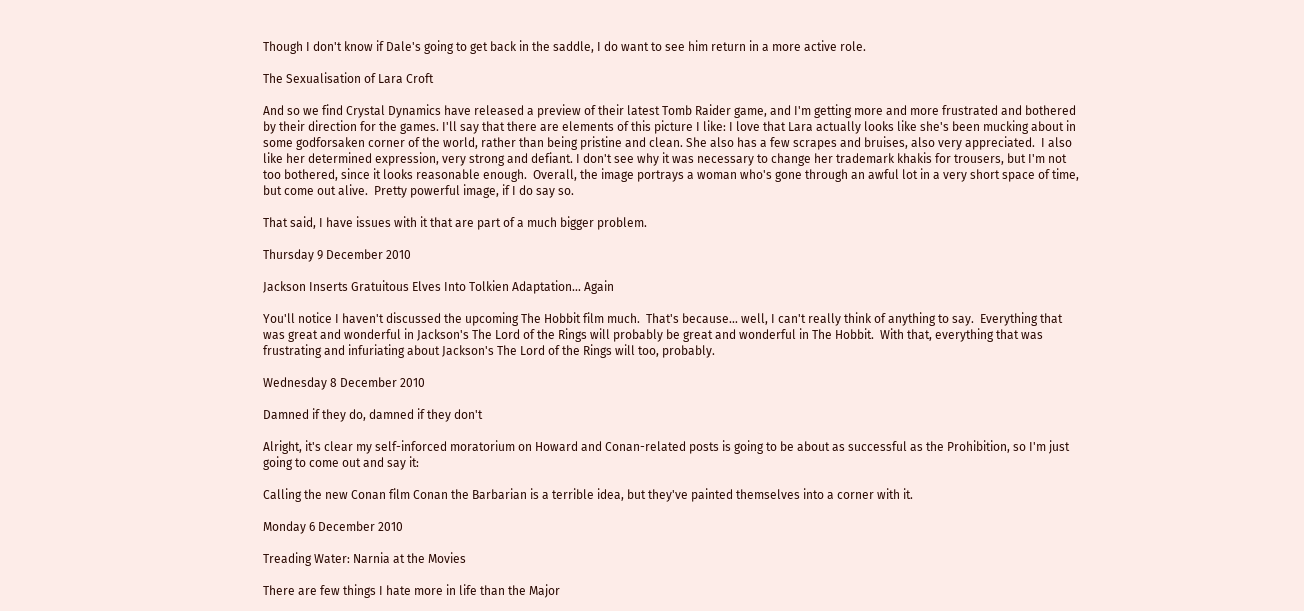Though I don't know if Dale's going to get back in the saddle, I do want to see him return in a more active role.

The Sexualisation of Lara Croft

And so we find Crystal Dynamics have released a preview of their latest Tomb Raider game, and I'm getting more and more frustrated and bothered by their direction for the games. I'll say that there are elements of this picture I like: I love that Lara actually looks like she's been mucking about in some godforsaken corner of the world, rather than being pristine and clean. She also has a few scrapes and bruises, also very appreciated.  I also like her determined expression, very strong and defiant. I don't see why it was necessary to change her trademark khakis for trousers, but I'm not too bothered, since it looks reasonable enough.  Overall, the image portrays a woman who's gone through an awful lot in a very short space of time, but come out alive.  Pretty powerful image, if I do say so.

That said, I have issues with it that are part of a much bigger problem.

Thursday 9 December 2010

Jackson Inserts Gratuitous Elves Into Tolkien Adaptation... Again

You'll notice I haven't discussed the upcoming The Hobbit film much.  That's because... well, I can't really think of anything to say.  Everything that was great and wonderful in Jackson's The Lord of the Rings will probably be great and wonderful in The Hobbit.  With that, everything that was frustrating and infuriating about Jackson's The Lord of the Rings will too, probably.

Wednesday 8 December 2010

Damned if they do, damned if they don't

Alright, it's clear my self-inforced moratorium on Howard and Conan-related posts is going to be about as successful as the Prohibition, so I'm just going to come out and say it:

Calling the new Conan film Conan the Barbarian is a terrible idea, but they've painted themselves into a corner with it.

Monday 6 December 2010

Treading Water: Narnia at the Movies

There are few things I hate more in life than the Major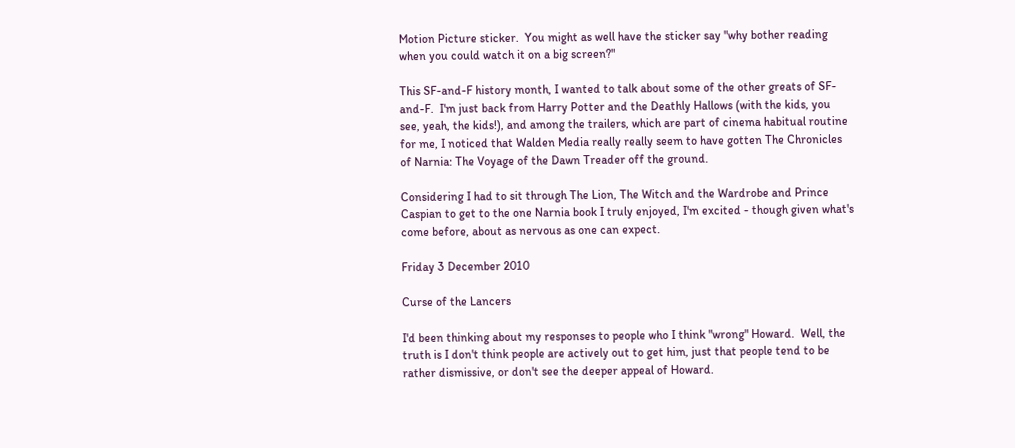Motion Picture sticker.  You might as well have the sticker say "why bother reading when you could watch it on a big screen?"

This SF-and-F history month, I wanted to talk about some of the other greats of SF-and-F.  I'm just back from Harry Potter and the Deathly Hallows (with the kids, you see, yeah, the kids!), and among the trailers, which are part of cinema habitual routine for me, I noticed that Walden Media really really seem to have gotten The Chronicles of Narnia: The Voyage of the Dawn Treader off the ground.

Considering I had to sit through The Lion, The Witch and the Wardrobe and Prince Caspian to get to the one Narnia book I truly enjoyed, I'm excited - though given what's come before, about as nervous as one can expect.

Friday 3 December 2010

Curse of the Lancers

I'd been thinking about my responses to people who I think "wrong" Howard.  Well, the truth is I don't think people are actively out to get him, just that people tend to be rather dismissive, or don't see the deeper appeal of Howard.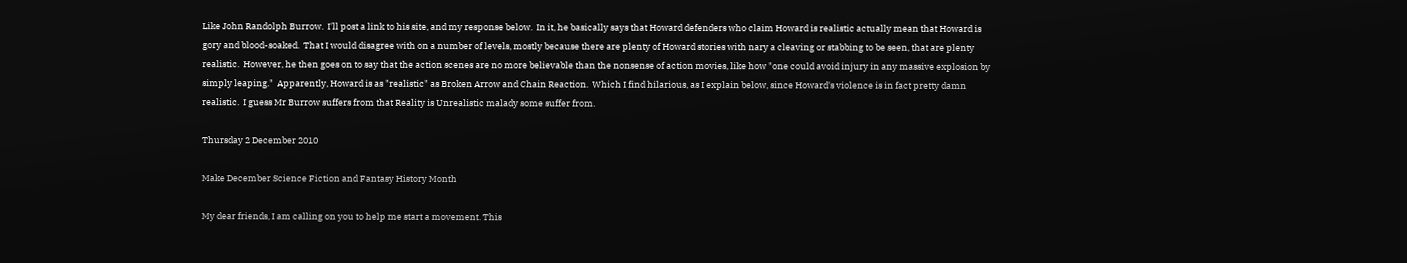Like John Randolph Burrow.  I'll post a link to his site, and my response below.  In it, he basically says that Howard defenders who claim Howard is realistic actually mean that Howard is gory and blood-soaked.  That I would disagree with on a number of levels, mostly because there are plenty of Howard stories with nary a cleaving or stabbing to be seen, that are plenty realistic.  However, he then goes on to say that the action scenes are no more believable than the nonsense of action movies, like how "one could avoid injury in any massive explosion by simply leaping."  Apparently, Howard is as "realistic" as Broken Arrow and Chain Reaction.  Which I find hilarious, as I explain below, since Howard's violence is in fact pretty damn realistic.  I guess Mr Burrow suffers from that Reality is Unrealistic malady some suffer from.

Thursday 2 December 2010

Make December Science Fiction and Fantasy History Month

My dear friends, I am calling on you to help me start a movement. This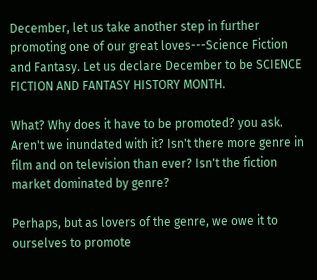December, let us take another step in further promoting one of our great loves---Science Fiction and Fantasy. Let us declare December to be SCIENCE FICTION AND FANTASY HISTORY MONTH.

What? Why does it have to be promoted? you ask. Aren't we inundated with it? Isn't there more genre in film and on television than ever? Isn't the fiction market dominated by genre?

Perhaps, but as lovers of the genre, we owe it to ourselves to promote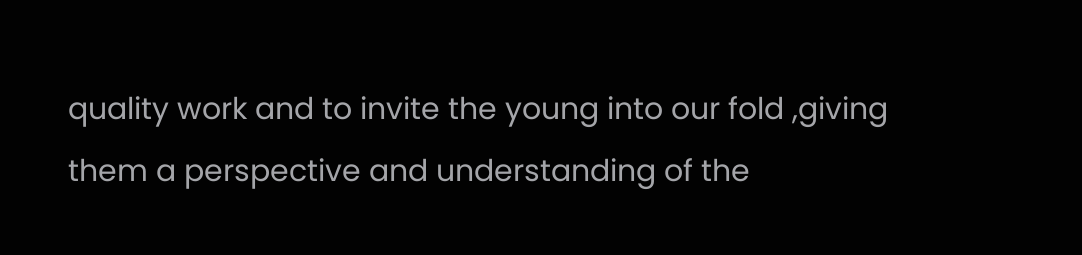quality work and to invite the young into our fold ,giving them a perspective and understanding of the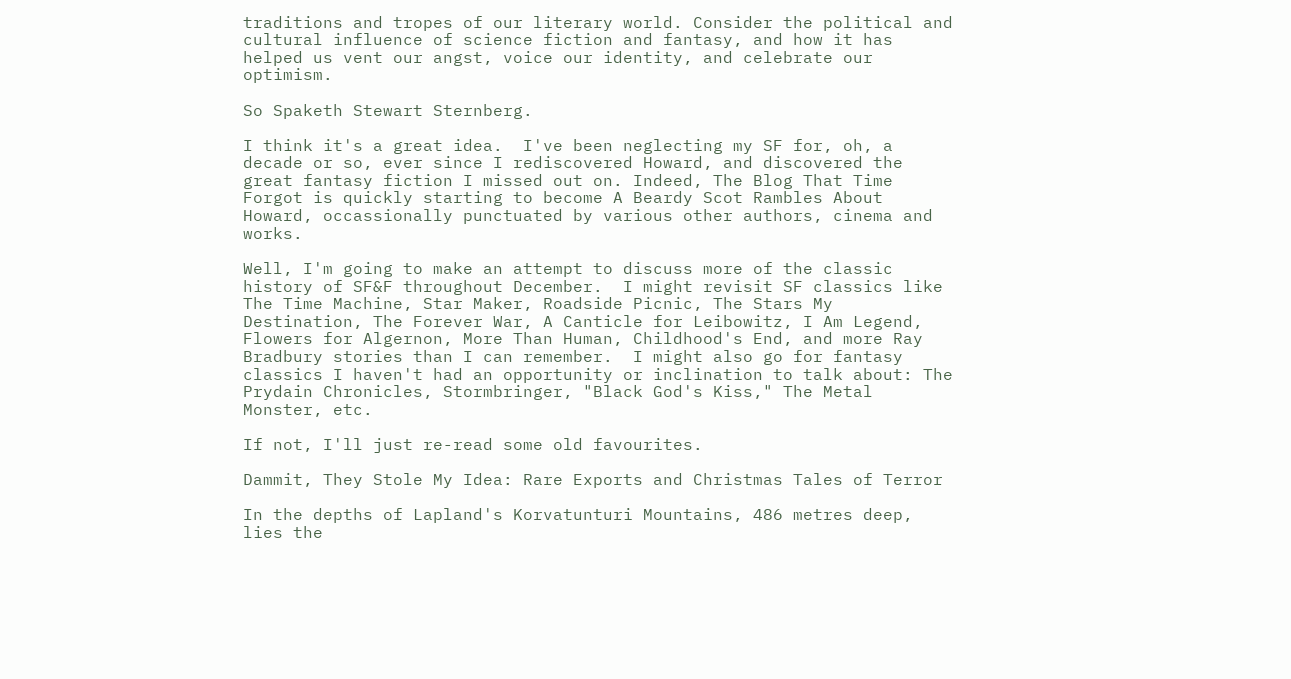traditions and tropes of our literary world. Consider the political and cultural influence of science fiction and fantasy, and how it has helped us vent our angst, voice our identity, and celebrate our optimism.

So Spaketh Stewart Sternberg.

I think it's a great idea.  I've been neglecting my SF for, oh, a decade or so, ever since I rediscovered Howard, and discovered the great fantasy fiction I missed out on. Indeed, The Blog That Time Forgot is quickly starting to become A Beardy Scot Rambles About Howard, occassionally punctuated by various other authors, cinema and works.

Well, I'm going to make an attempt to discuss more of the classic history of SF&F throughout December.  I might revisit SF classics like The Time Machine, Star Maker, Roadside Picnic, The Stars My Destination, The Forever War, A Canticle for Leibowitz, I Am Legend, Flowers for Algernon, More Than Human, Childhood's End, and more Ray Bradbury stories than I can remember.  I might also go for fantasy classics I haven't had an opportunity or inclination to talk about: The Prydain Chronicles, Stormbringer, "Black God's Kiss," The Metal Monster, etc.

If not, I'll just re-read some old favourites.

Dammit, They Stole My Idea: Rare Exports and Christmas Tales of Terror

In the depths of Lapland's Korvatunturi Mountains, 486 metres deep, lies the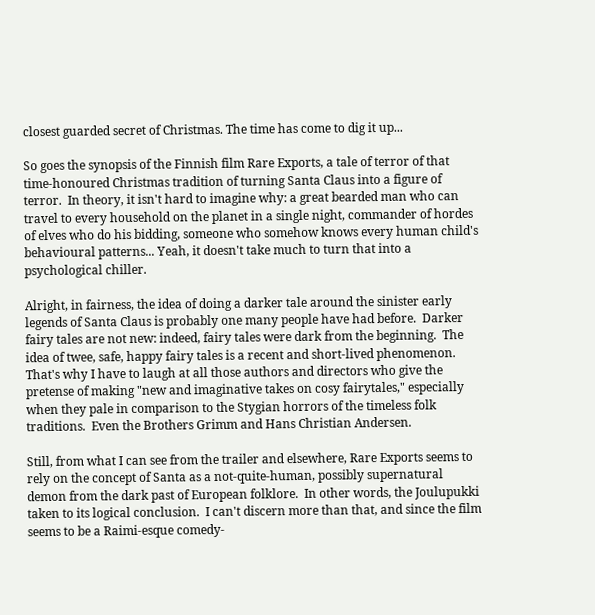closest guarded secret of Christmas. The time has come to dig it up...

So goes the synopsis of the Finnish film Rare Exports, a tale of terror of that time-honoured Christmas tradition of turning Santa Claus into a figure of terror.  In theory, it isn't hard to imagine why: a great bearded man who can travel to every household on the planet in a single night, commander of hordes of elves who do his bidding, someone who somehow knows every human child's behavioural patterns... Yeah, it doesn't take much to turn that into a psychological chiller.

Alright, in fairness, the idea of doing a darker tale around the sinister early legends of Santa Claus is probably one many people have had before.  Darker fairy tales are not new: indeed, fairy tales were dark from the beginning.  The idea of twee, safe, happy fairy tales is a recent and short-lived phenomenon.  That's why I have to laugh at all those authors and directors who give the pretense of making "new and imaginative takes on cosy fairytales," especially when they pale in comparison to the Stygian horrors of the timeless folk traditions.  Even the Brothers Grimm and Hans Christian Andersen.

Still, from what I can see from the trailer and elsewhere, Rare Exports seems to rely on the concept of Santa as a not-quite-human, possibly supernatural demon from the dark past of European folklore.  In other words, the Joulupukki taken to its logical conclusion.  I can't discern more than that, and since the film seems to be a Raimi-esque comedy-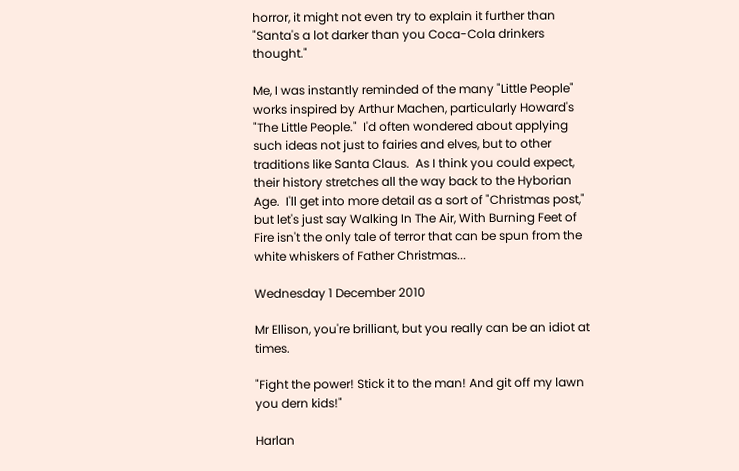horror, it might not even try to explain it further than "Santa's a lot darker than you Coca-Cola drinkers thought."

Me, I was instantly reminded of the many "Little People" works inspired by Arthur Machen, particularly Howard's "The Little People."  I'd often wondered about applying such ideas not just to fairies and elves, but to other traditions like Santa Claus.  As I think you could expect, their history stretches all the way back to the Hyborian Age.  I'll get into more detail as a sort of "Christmas post," but let's just say Walking In The Air, With Burning Feet of Fire isn't the only tale of terror that can be spun from the white whiskers of Father Christmas...

Wednesday 1 December 2010

Mr Ellison, you're brilliant, but you really can be an idiot at times.

"Fight the power! Stick it to the man! And git off my lawn you dern kids!"

Harlan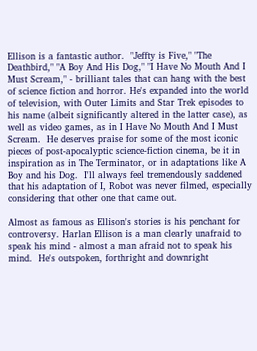Ellison is a fantastic author.  "Jeffty is Five," "The Deathbird," "A Boy And His Dog," "I Have No Mouth And I Must Scream," - brilliant tales that can hang with the best of science fiction and horror. He's expanded into the world of television, with Outer Limits and Star Trek episodes to his name (albeit significantly altered in the latter case), as well as video games, as in I Have No Mouth And I Must Scream.  He deserves praise for some of the most iconic pieces of post-apocalyptic science-fiction cinema, be it in inspiration as in The Terminator, or in adaptations like A Boy and his Dog.  I'll always feel tremendously saddened that his adaptation of I, Robot was never filmed, especially considering that other one that came out.

Almost as famous as Ellison's stories is his penchant for controversy. Harlan Ellison is a man clearly unafraid to speak his mind - almost a man afraid not to speak his mind.  He's outspoken, forthright and downright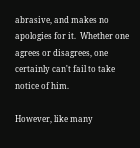abrasive, and makes no apologies for it.  Whether one agrees or disagrees, one certainly can't fail to take notice of him.

However, like many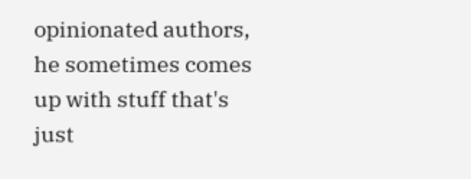opinionated authors, he sometimes comes up with stuff that's just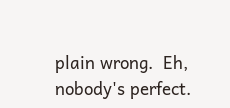plain wrong.  Eh, nobody's perfect.